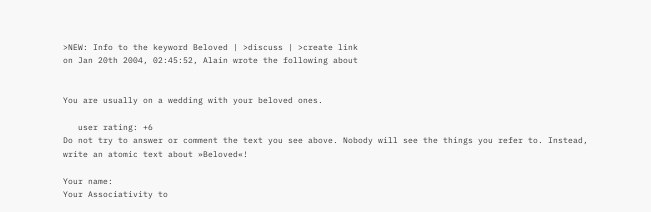>NEW: Info to the keyword Beloved | >discuss | >create link
on Jan 20th 2004, 02:45:52, Alain wrote the following about


You are usually on a wedding with your beloved ones.

   user rating: +6
Do not try to answer or comment the text you see above. Nobody will see the things you refer to. Instead, write an atomic text about »Beloved«!

Your name:
Your Associativity to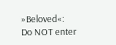»Beloved«:
Do NOT enter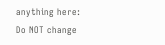anything here:
Do NOT change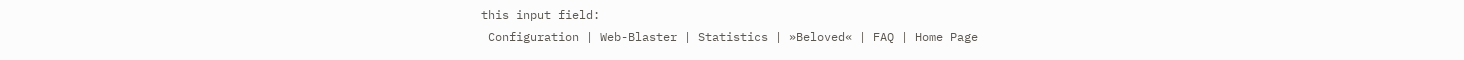this input field:
 Configuration | Web-Blaster | Statistics | »Beloved« | FAQ | Home Page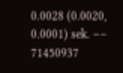0.0028 (0.0020, 0.0001) sek. –– 71450937